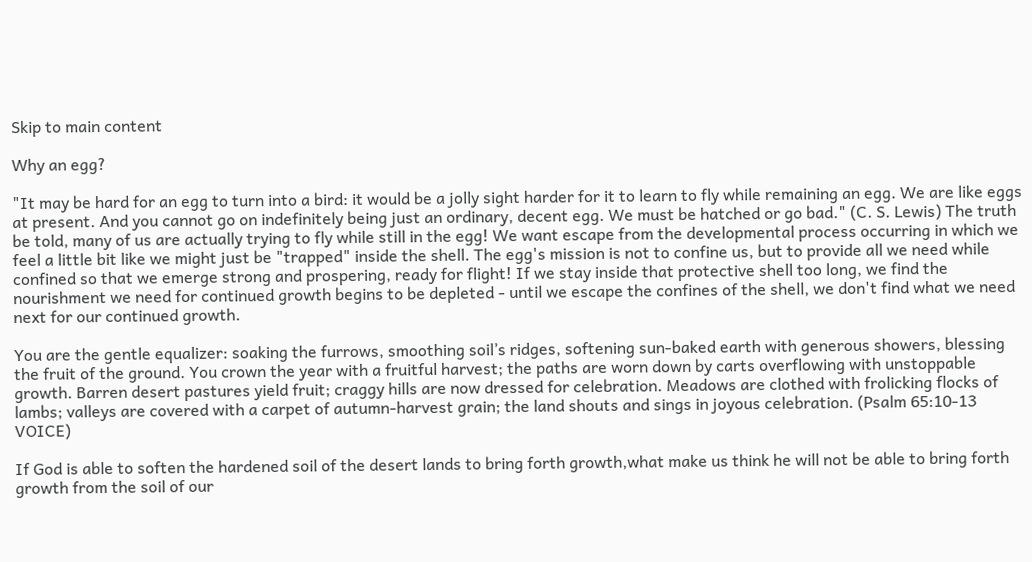Skip to main content

Why an egg?

"It may be hard for an egg to turn into a bird: it would be a jolly sight harder for it to learn to fly while remaining an egg. We are like eggs at present. And you cannot go on indefinitely being just an ordinary, decent egg. We must be hatched or go bad." (C. S. Lewis) The truth be told, many of us are actually trying to fly while still in the egg! We want escape from the developmental process occurring in which we feel a little bit like we might just be "trapped" inside the shell. The egg's mission is not to confine us, but to provide all we need while confined so that we emerge strong and prospering, ready for flight! If we stay inside that protective shell too long, we find the nourishment we need for continued growth begins to be depleted - until we escape the confines of the shell, we don't find what we need next for our continued growth.

You are the gentle equalizer: soaking the furrows, smoothing soil’s ridges, softening sun-baked earth with generous showers, blessing the fruit of the ground. You crown the year with a fruitful harvest; the paths are worn down by carts overflowing with unstoppable growth. Barren desert pastures yield fruit; craggy hills are now dressed for celebration. Meadows are clothed with frolicking flocks of lambs; valleys are covered with a carpet of autumn-harvest grain; the land shouts and sings in joyous celebration. (Psalm 65:10-13 VOICE)

If God is able to soften the hardened soil of the desert lands to bring forth growth,what make us think he will not be able to bring forth growth from the soil of our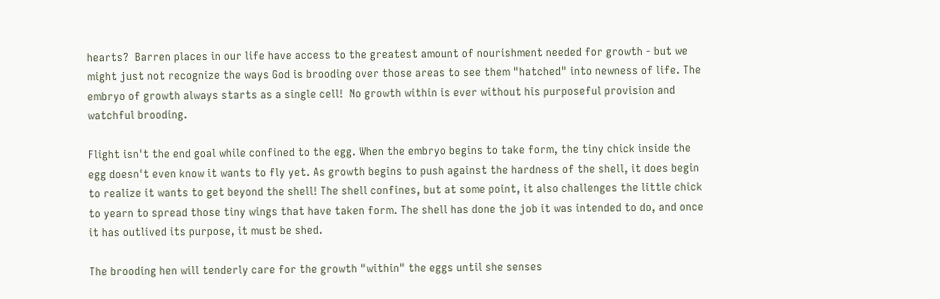hearts?  Barren places in our life have access to the greatest amount of nourishment needed for growth - but we might just not recognize the ways God is brooding over those areas to see them "hatched" into newness of life. The embryo of growth always starts as a single cell!  No growth within is ever without his purposeful provision and watchful brooding.

Flight isn't the end goal while confined to the egg. When the embryo begins to take form, the tiny chick inside the egg doesn't even know it wants to fly yet. As growth begins to push against the hardness of the shell, it does begin to realize it wants to get beyond the shell! The shell confines, but at some point, it also challenges the little chick to yearn to spread those tiny wings that have taken form. The shell has done the job it was intended to do, and once it has outlived its purpose, it must be shed.

The brooding hen will tenderly care for the growth "within" the eggs until she senses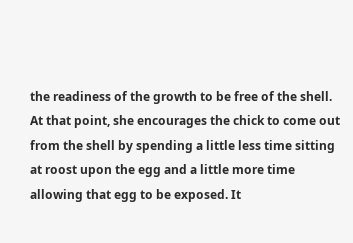the readiness of the growth to be free of the shell. At that point, she encourages the chick to come out from the shell by spending a little less time sitting at roost upon the egg and a little more time allowing that egg to be exposed. It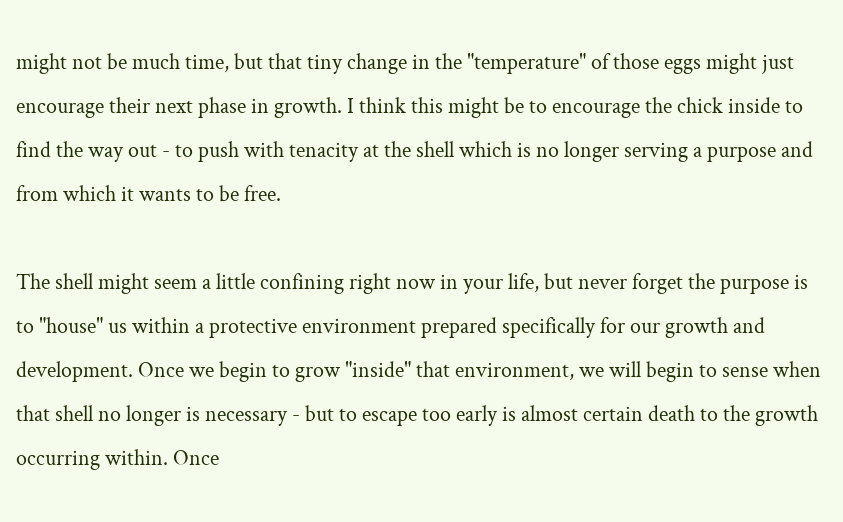might not be much time, but that tiny change in the "temperature" of those eggs might just encourage their next phase in growth. I think this might be to encourage the chick inside to find the way out - to push with tenacity at the shell which is no longer serving a purpose and from which it wants to be free.

The shell might seem a little confining right now in your life, but never forget the purpose is to "house" us within a protective environment prepared specifically for our growth and development. Once we begin to grow "inside" that environment, we will begin to sense when that shell no longer is necessary - but to escape too early is almost certain death to the growth occurring within. Once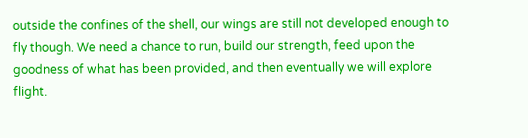outside the confines of the shell, our wings are still not developed enough to fly though. We need a chance to run, build our strength, feed upon the goodness of what has been provided, and then eventually we will explore flight.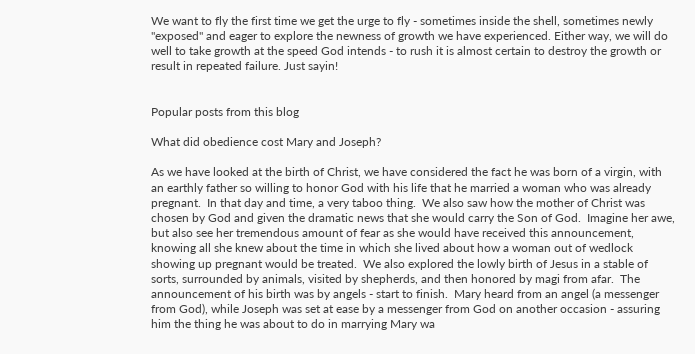We want to fly the first time we get the urge to fly - sometimes inside the shell, sometimes newly "exposed" and eager to explore the newness of growth we have experienced. Either way, we will do well to take growth at the speed God intends - to rush it is almost certain to destroy the growth or result in repeated failure. Just sayin!


Popular posts from this blog

What did obedience cost Mary and Joseph?

As we have looked at the birth of Christ, we have considered the fact he was born of a virgin, with an earthly father so willing to honor God with his life that he married a woman who was already pregnant.  In that day and time, a very taboo thing.  We also saw how the mother of Christ was chosen by God and given the dramatic news that she would carry the Son of God.  Imagine her awe, but also see her tremendous amount of fear as she would have received this announcement, knowing all she knew about the time in which she lived about how a woman out of wedlock showing up pregnant would be treated.  We also explored the lowly birth of Jesus in a stable of sorts, surrounded by animals, visited by shepherds, and then honored by magi from afar.  The announcement of his birth was by angels - start to finish.  Mary heard from an angel (a messenger from God), while Joseph was set at ease by a messenger from God on another occasion - assuring him the thing he was about to do in marrying Mary wa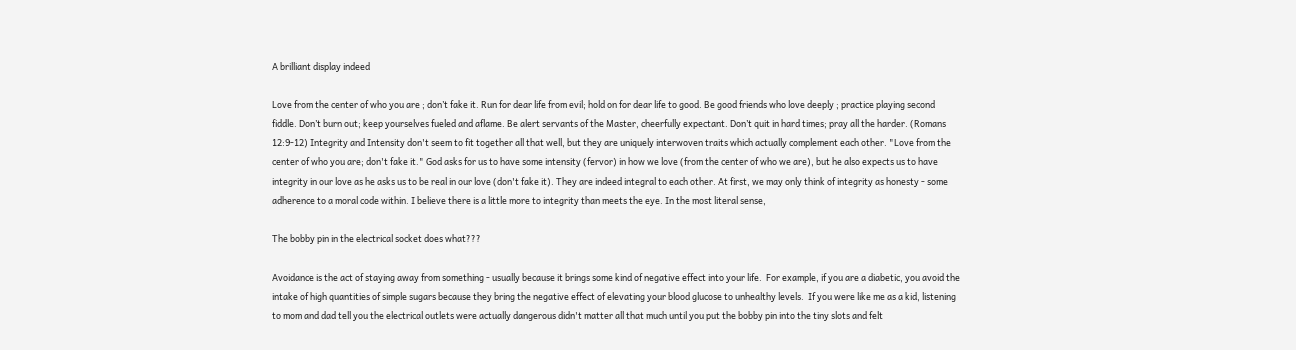A brilliant display indeed

Love from the center of who you are ; don’t fake it. Run for dear life from evil; hold on for dear life to good. Be good friends who love deeply ; practice playing second fiddle. Don’t burn out; keep yourselves fueled and aflame. Be alert servants of the Master, cheerfully expectant. Don’t quit in hard times; pray all the harder. (Romans 12:9-12) Integrity and Intensity don't seem to fit together all that well, but they are uniquely interwoven traits which actually complement each other. "Love from the center of who you are; don't fake it." God asks for us to have some intensity (fervor) in how we love (from the center of who we are), but he also expects us to have integrity in our love as he asks us to be real in our love (don't fake it). They are indeed integral to each other. At first, we may only think of integrity as honesty - some adherence to a moral code within. I believe there is a little more to integrity than meets the eye. In the most literal sense,

The bobby pin in the electrical socket does what???

Avoidance is the act of staying away from something - usually because it brings some kind of negative effect into your life.  For example, if you are a diabetic, you avoid the intake of high quantities of simple sugars because they bring the negative effect of elevating your blood glucose to unhealthy levels.  If you were like me as a kid, listening to mom and dad tell you the electrical outlets were actually dangerous didn't matter all that much until you put the bobby pin into the tiny slots and felt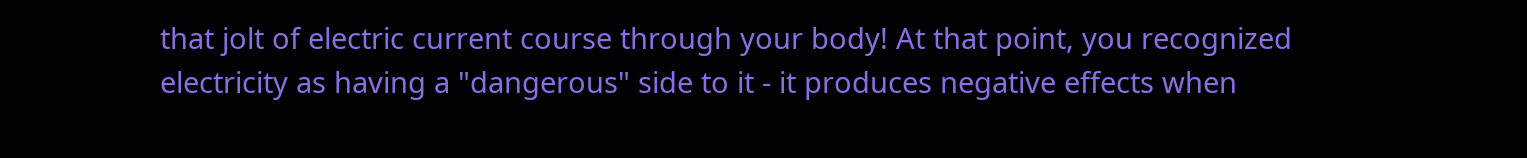that jolt of electric current course through your body! At that point, you recognized electricity as having a "dangerous" side to it - it produces negative effects when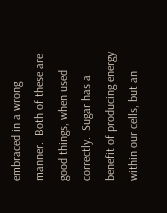embraced in a wrong manner.  Both of these are good things, when used correctly.  Sugar has a benefit of producing energy within our cells, but an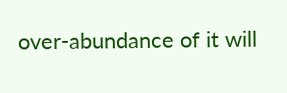over-abundance of it will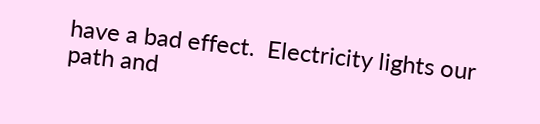have a bad effect.  Electricity lights our path and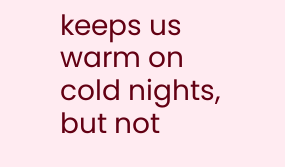keeps us warm on cold nights, but not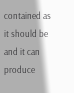contained as it should be and it can produce